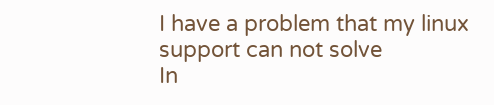I have a problem that my linux support can not solve
In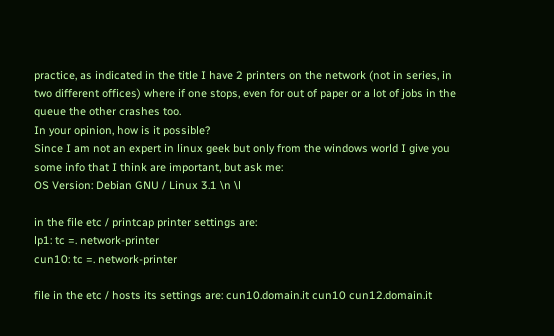practice, as indicated in the title I have 2 printers on the network (not in series, in two different offices) where if one stops, even for out of paper or a lot of jobs in the queue the other crashes too.
In your opinion, how is it possible?
Since I am not an expert in linux geek but only from the windows world I give you some info that I think are important, but ask me:
OS Version: Debian GNU / Linux 3.1 \n \l

in the file etc / printcap printer settings are:
lp1: tc =. network-printer
cun10: tc =. network-printer

file in the etc / hosts its settings are: cun10.domain.it cun10 cun12.domain.it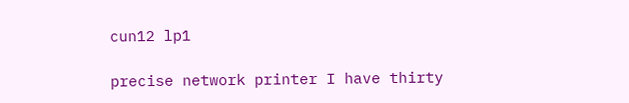cun12 lp1

precise network printer I have thirty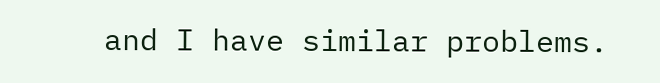and I have similar problems.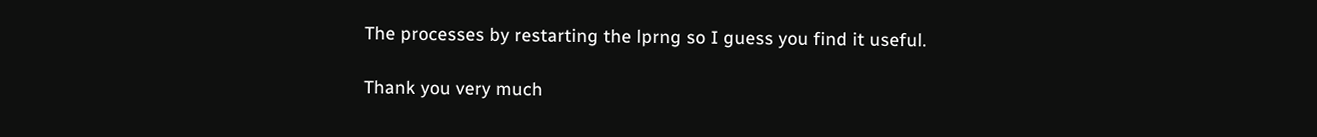The processes by restarting the lprng so I guess you find it useful.

Thank you very much